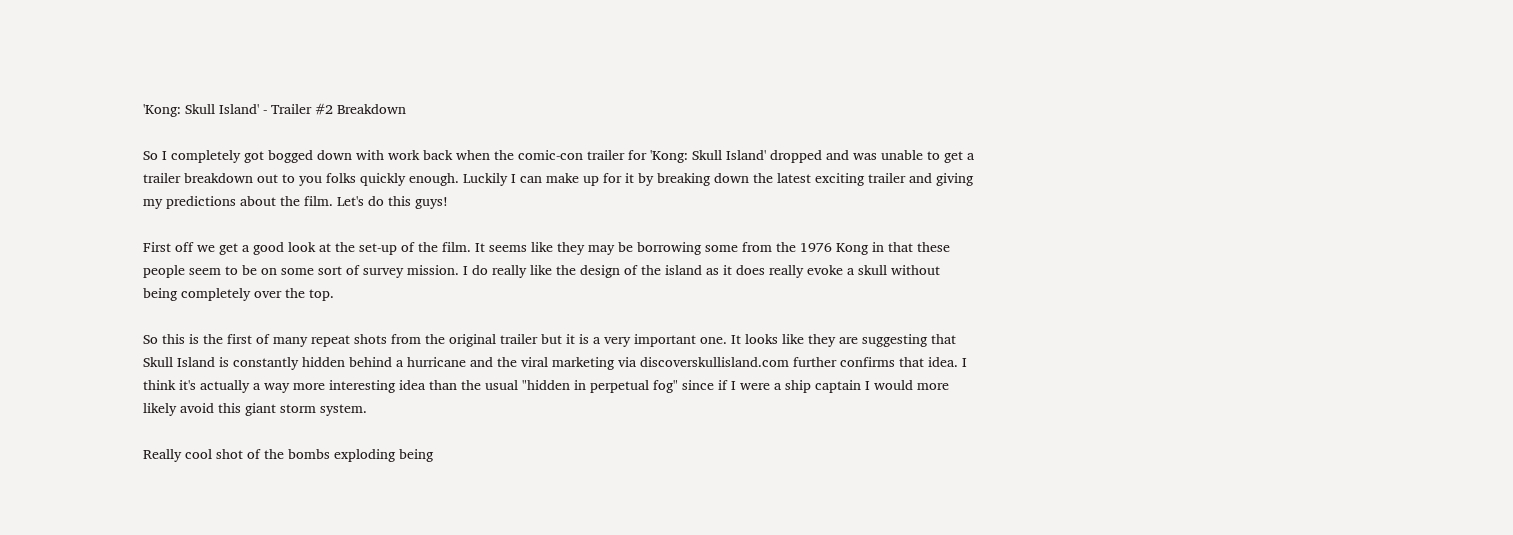'Kong: Skull Island' - Trailer #2 Breakdown

So I completely got bogged down with work back when the comic-con trailer for 'Kong: Skull Island' dropped and was unable to get a trailer breakdown out to you folks quickly enough. Luckily I can make up for it by breaking down the latest exciting trailer and giving my predictions about the film. Let's do this guys!

First off we get a good look at the set-up of the film. It seems like they may be borrowing some from the 1976 Kong in that these people seem to be on some sort of survey mission. I do really like the design of the island as it does really evoke a skull without being completely over the top.

So this is the first of many repeat shots from the original trailer but it is a very important one. It looks like they are suggesting that Skull Island is constantly hidden behind a hurricane and the viral marketing via discoverskullisland.com further confirms that idea. I think it's actually a way more interesting idea than the usual "hidden in perpetual fog" since if I were a ship captain I would more likely avoid this giant storm system.

Really cool shot of the bombs exploding being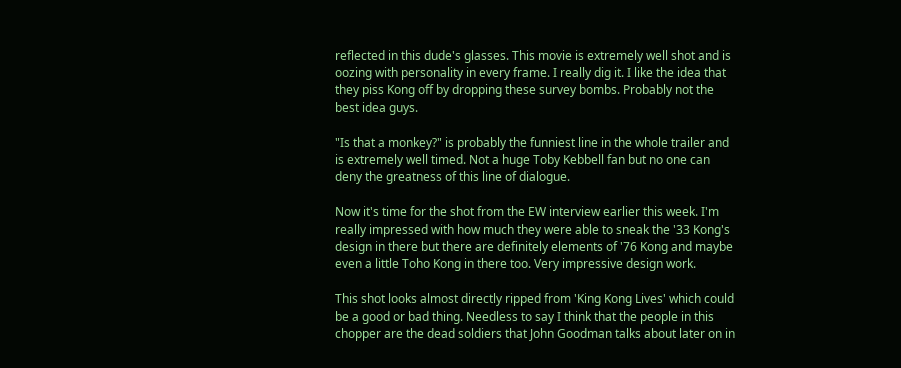reflected in this dude's glasses. This movie is extremely well shot and is oozing with personality in every frame. I really dig it. I like the idea that they piss Kong off by dropping these survey bombs. Probably not the best idea guys.

"Is that a monkey?" is probably the funniest line in the whole trailer and is extremely well timed. Not a huge Toby Kebbell fan but no one can deny the greatness of this line of dialogue.

Now it's time for the shot from the EW interview earlier this week. I'm really impressed with how much they were able to sneak the '33 Kong's design in there but there are definitely elements of '76 Kong and maybe even a little Toho Kong in there too. Very impressive design work.

This shot looks almost directly ripped from 'King Kong Lives' which could be a good or bad thing. Needless to say I think that the people in this chopper are the dead soldiers that John Goodman talks about later on in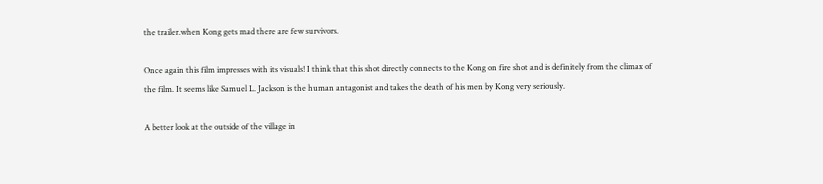the trailer.when Kong gets mad there are few survivors.

Once again this film impresses with its visuals! I think that this shot directly connects to the Kong on fire shot and is definitely from the climax of the film. It seems like Samuel L. Jackson is the human antagonist and takes the death of his men by Kong very seriously.

A better look at the outside of the village in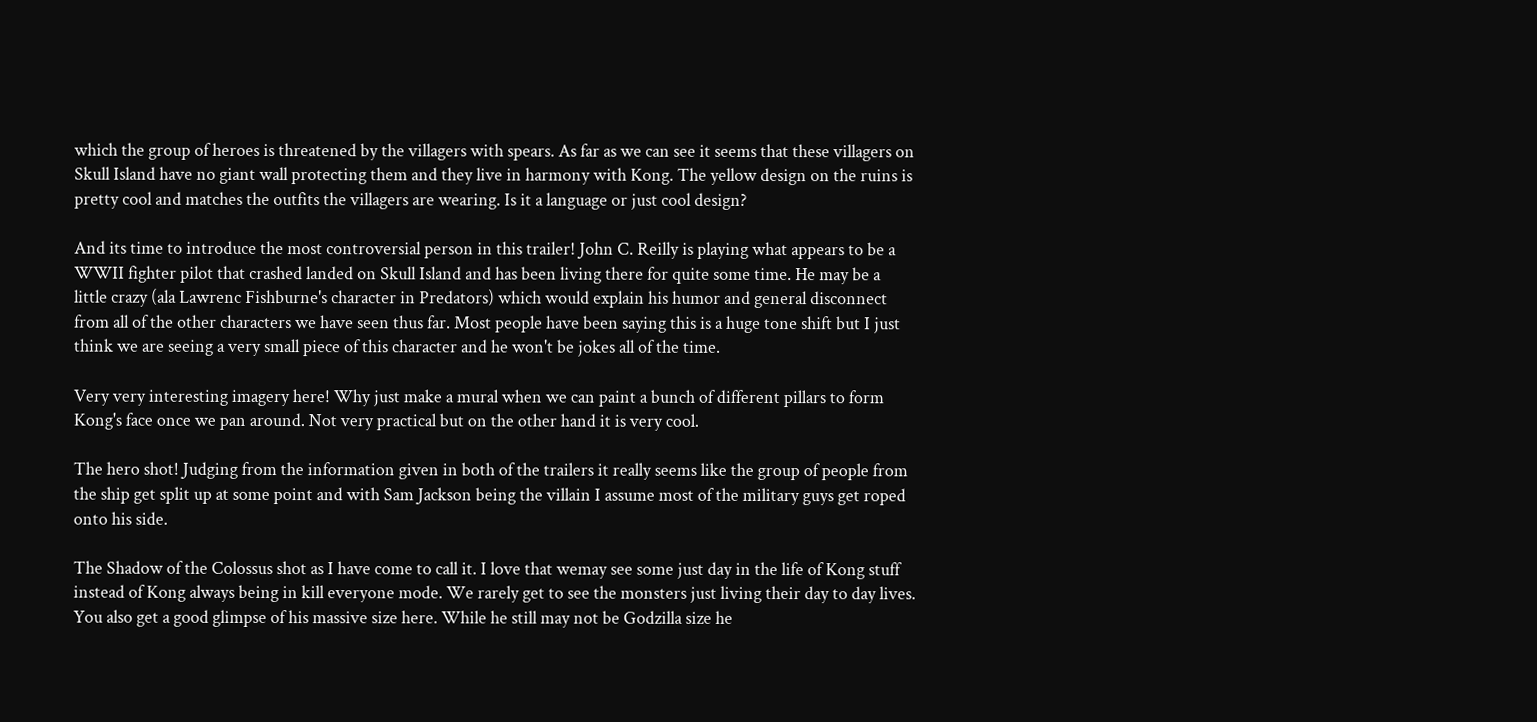which the group of heroes is threatened by the villagers with spears. As far as we can see it seems that these villagers on Skull Island have no giant wall protecting them and they live in harmony with Kong. The yellow design on the ruins is pretty cool and matches the outfits the villagers are wearing. Is it a language or just cool design?

And its time to introduce the most controversial person in this trailer! John C. Reilly is playing what appears to be a WWII fighter pilot that crashed landed on Skull Island and has been living there for quite some time. He may be a little crazy (ala Lawrenc Fishburne's character in Predators) which would explain his humor and general disconnect from all of the other characters we have seen thus far. Most people have been saying this is a huge tone shift but I just think we are seeing a very small piece of this character and he won't be jokes all of the time.

Very very interesting imagery here! Why just make a mural when we can paint a bunch of different pillars to form Kong's face once we pan around. Not very practical but on the other hand it is very cool.

The hero shot! Judging from the information given in both of the trailers it really seems like the group of people from the ship get split up at some point and with Sam Jackson being the villain I assume most of the military guys get roped onto his side.

The Shadow of the Colossus shot as I have come to call it. I love that wemay see some just day in the life of Kong stuff instead of Kong always being in kill everyone mode. We rarely get to see the monsters just living their day to day lives. You also get a good glimpse of his massive size here. While he still may not be Godzilla size he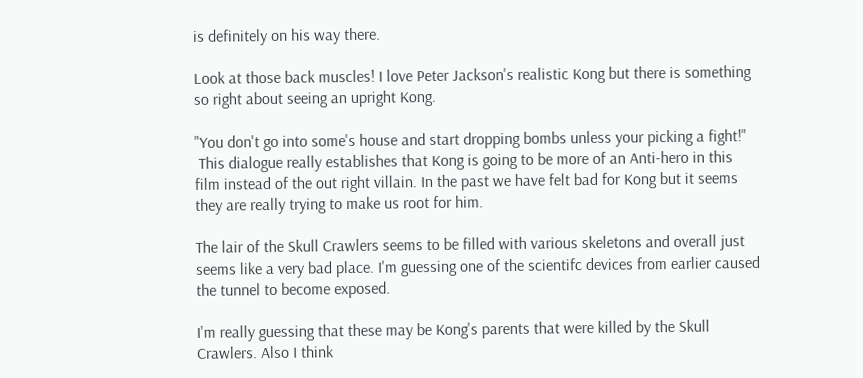is definitely on his way there.

Look at those back muscles! I love Peter Jackson's realistic Kong but there is something so right about seeing an upright Kong.

"You don't go into some's house and start dropping bombs unless your picking a fight!"
 This dialogue really establishes that Kong is going to be more of an Anti-hero in this film instead of the out right villain. In the past we have felt bad for Kong but it seems they are really trying to make us root for him.

The lair of the Skull Crawlers seems to be filled with various skeletons and overall just seems like a very bad place. I'm guessing one of the scientifc devices from earlier caused the tunnel to become exposed.

I'm really guessing that these may be Kong's parents that were killed by the Skull Crawlers. Also I think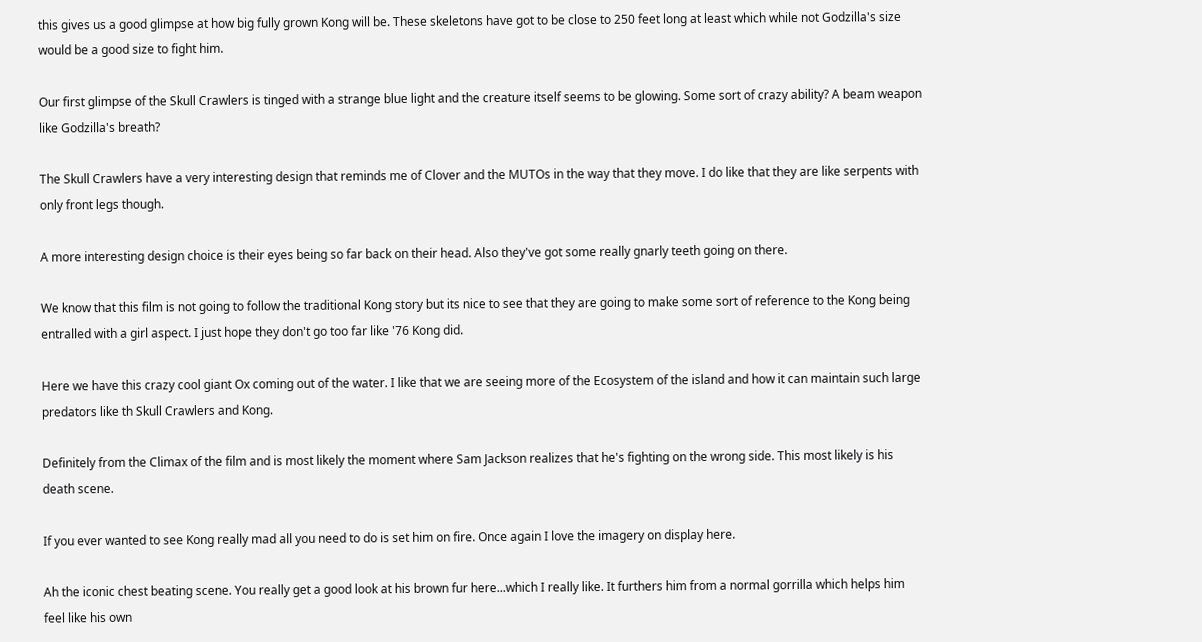this gives us a good glimpse at how big fully grown Kong will be. These skeletons have got to be close to 250 feet long at least which while not Godzilla's size would be a good size to fight him.

Our first glimpse of the Skull Crawlers is tinged with a strange blue light and the creature itself seems to be glowing. Some sort of crazy ability? A beam weapon like Godzilla's breath?

The Skull Crawlers have a very interesting design that reminds me of Clover and the MUTOs in the way that they move. I do like that they are like serpents with only front legs though.

A more interesting design choice is their eyes being so far back on their head. Also they've got some really gnarly teeth going on there.

We know that this film is not going to follow the traditional Kong story but its nice to see that they are going to make some sort of reference to the Kong being entralled with a girl aspect. I just hope they don't go too far like '76 Kong did.

Here we have this crazy cool giant Ox coming out of the water. I like that we are seeing more of the Ecosystem of the island and how it can maintain such large predators like th Skull Crawlers and Kong.

Definitely from the Climax of the film and is most likely the moment where Sam Jackson realizes that he's fighting on the wrong side. This most likely is his death scene.

If you ever wanted to see Kong really mad all you need to do is set him on fire. Once again I love the imagery on display here.

Ah the iconic chest beating scene. You really get a good look at his brown fur here...which I really like. It furthers him from a normal gorrilla which helps him feel like his own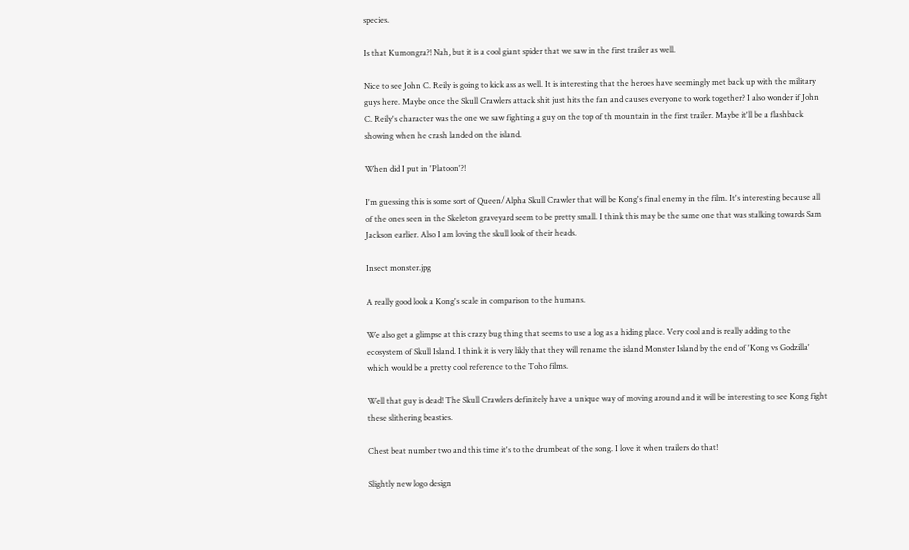species.

Is that Kumongra?! Nah, but it is a cool giant spider that we saw in the first trailer as well.

Nice to see John C. Reily is going to kick ass as well. It is interesting that the heroes have seemingly met back up with the military guys here. Maybe once the Skull Crawlers attack shit just hits the fan and causes everyone to work together? I also wonder if John C. Reily's character was the one we saw fighting a guy on the top of th mountain in the first trailer. Maybe it'll be a flashback showing when he crash landed on the island.

When did I put in 'Platoon'?!

I'm guessing this is some sort of Queen/Alpha Skull Crawler that will be Kong's final enemy in the film. It's interesting because all of the ones seen in the Skeleton graveyard seem to be pretty small. I think this may be the same one that was stalking towards Sam Jackson earlier. Also I am loving the skull look of their heads.

Insect monster.jpg

A really good look a Kong's scale in comparison to the humans.

We also get a glimpse at this crazy bug thing that seems to use a log as a hiding place. Very cool and is really adding to the ecosystem of Skull Island. I think it is very likly that they will rename the island Monster Island by the end of 'Kong vs Godzilla' which would be a pretty cool reference to the Toho films.

Well that guy is dead! The Skull Crawlers definitely have a unique way of moving around and it will be interesting to see Kong fight these slithering beasties.

Chest beat number two and this time it's to the drumbeat of the song. I love it when trailers do that!

Slightly new logo design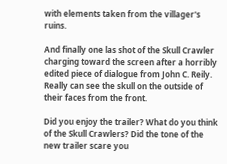with elements taken from the villager's ruins.

And finally one las shot of the Skull Crawler charging toward the screen after a horribly edited piece of dialogue from John C. Reily. Really can see the skull on the outside of their faces from the front.

Did you enjoy the trailer? What do you think of the Skull Crawlers? Did the tone of the new trailer scare you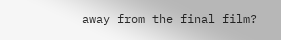away from the final film?